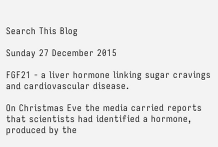Search This Blog

Sunday 27 December 2015

FGF21 - a liver hormone linking sugar cravings and cardiovascular disease.

On Christmas Eve the media carried reports that scientists had identified a hormone, produced by the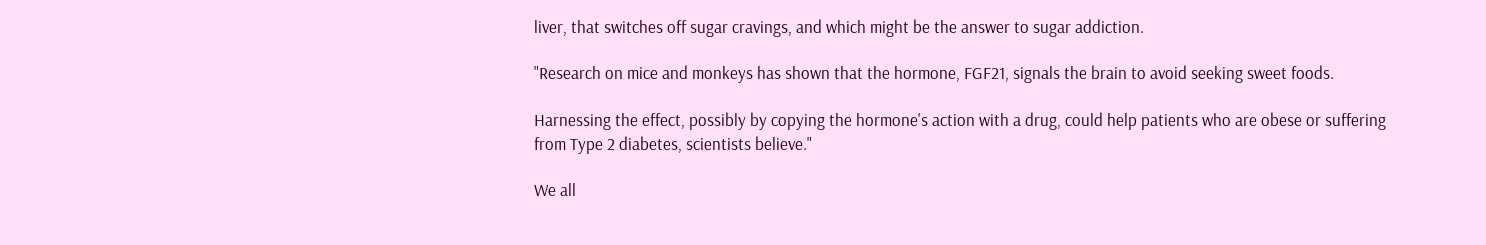liver, that switches off sugar cravings, and which might be the answer to sugar addiction.

"Research on mice and monkeys has shown that the hormone, FGF21, signals the brain to avoid seeking sweet foods.

Harnessing the effect, possibly by copying the hormone's action with a drug, could help patients who are obese or suffering from Type 2 diabetes, scientists believe."

We all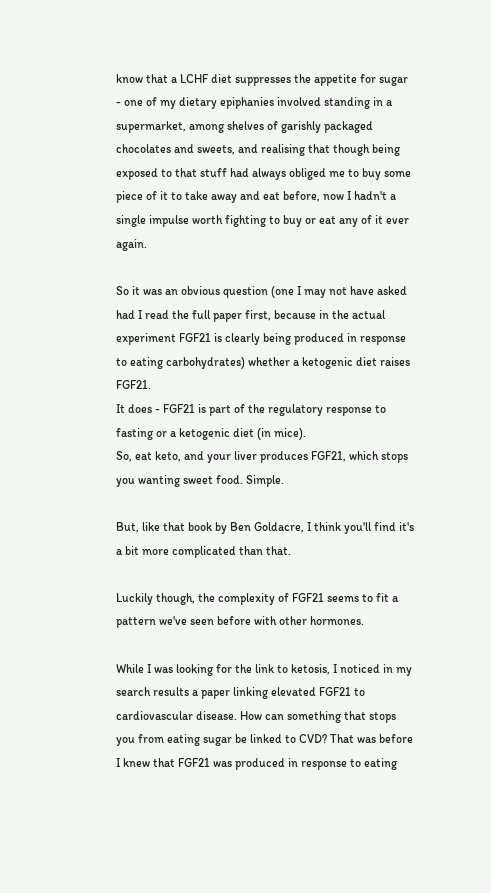know that a LCHF diet suppresses the appetite for sugar - one of my dietary epiphanies involved standing in a supermarket, among shelves of garishly packaged chocolates and sweets, and realising that though being exposed to that stuff had always obliged me to buy some piece of it to take away and eat before, now I hadn't a single impulse worth fighting to buy or eat any of it ever again.

So it was an obvious question (one I may not have asked had I read the full paper first, because in the actual experiment FGF21 is clearly being produced in response to eating carbohydrates) whether a ketogenic diet raises FGF21.
It does - FGF21 is part of the regulatory response to fasting or a ketogenic diet (in mice).
So, eat keto, and your liver produces FGF21, which stops you wanting sweet food. Simple.

But, like that book by Ben Goldacre, I think you'll find it's a bit more complicated than that.

Luckily though, the complexity of FGF21 seems to fit a pattern we've seen before with other hormones.

While I was looking for the link to ketosis, I noticed in my search results a paper linking elevated FGF21 to cardiovascular disease. How can something that stops you from eating sugar be linked to CVD? That was before I knew that FGF21 was produced in response to eating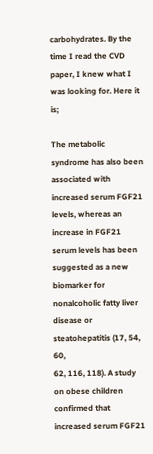carbohydrates. By the time I read the CVD paper, I knew what I was looking for. Here it is;

The metabolic syndrome has also been associated with
increased serum FGF21 levels, whereas an increase in FGF21
serum levels has been suggested as a new biomarker for
nonalcoholic fatty liver disease or steatohepatitis (17, 54, 60,
62, 116, 118). A study on obese children confirmed that
increased serum FGF21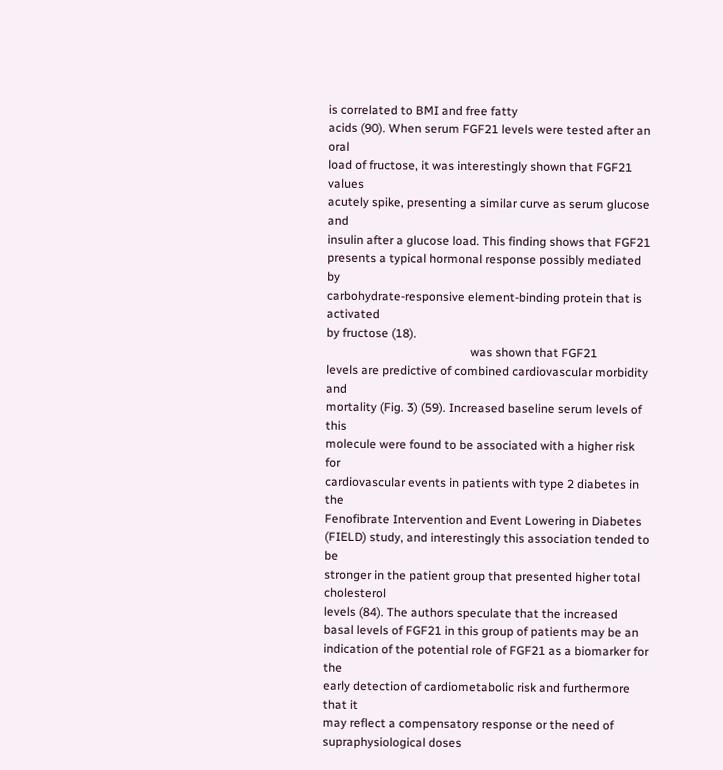is correlated to BMI and free fatty
acids (90). When serum FGF21 levels were tested after an oral
load of fructose, it was interestingly shown that FGF21 values
acutely spike, presenting a similar curve as serum glucose and
insulin after a glucose load. This finding shows that FGF21
presents a typical hormonal response possibly mediated by
carbohydrate-responsive element-binding protein that is activated
by fructose (18).
                                                was shown that FGF21
levels are predictive of combined cardiovascular morbidity and
mortality (Fig. 3) (59). Increased baseline serum levels of this
molecule were found to be associated with a higher risk for
cardiovascular events in patients with type 2 diabetes in the
Fenofibrate Intervention and Event Lowering in Diabetes
(FIELD) study, and interestingly this association tended to be
stronger in the patient group that presented higher total cholesterol
levels (84). The authors speculate that the increased
basal levels of FGF21 in this group of patients may be an
indication of the potential role of FGF21 as a biomarker for the
early detection of cardiometabolic risk and furthermore that it
may reflect a compensatory response or the need of supraphysiological doses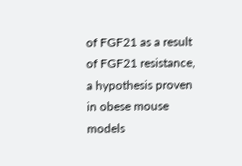of FGF21 as a result of FGF21 resistance, a hypothesis proven in obese mouse models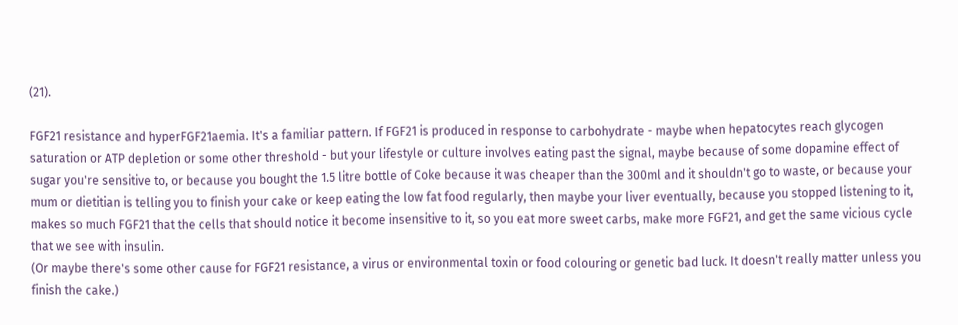(21).

FGF21 resistance and hyperFGF21aemia. It's a familiar pattern. If FGF21 is produced in response to carbohydrate - maybe when hepatocytes reach glycogen saturation or ATP depletion or some other threshold - but your lifestyle or culture involves eating past the signal, maybe because of some dopamine effect of sugar you're sensitive to, or because you bought the 1.5 litre bottle of Coke because it was cheaper than the 300ml and it shouldn't go to waste, or because your mum or dietitian is telling you to finish your cake or keep eating the low fat food regularly, then maybe your liver eventually, because you stopped listening to it, makes so much FGF21 that the cells that should notice it become insensitive to it, so you eat more sweet carbs, make more FGF21, and get the same vicious cycle that we see with insulin.
(Or maybe there's some other cause for FGF21 resistance, a virus or environmental toxin or food colouring or genetic bad luck. It doesn't really matter unless you finish the cake.)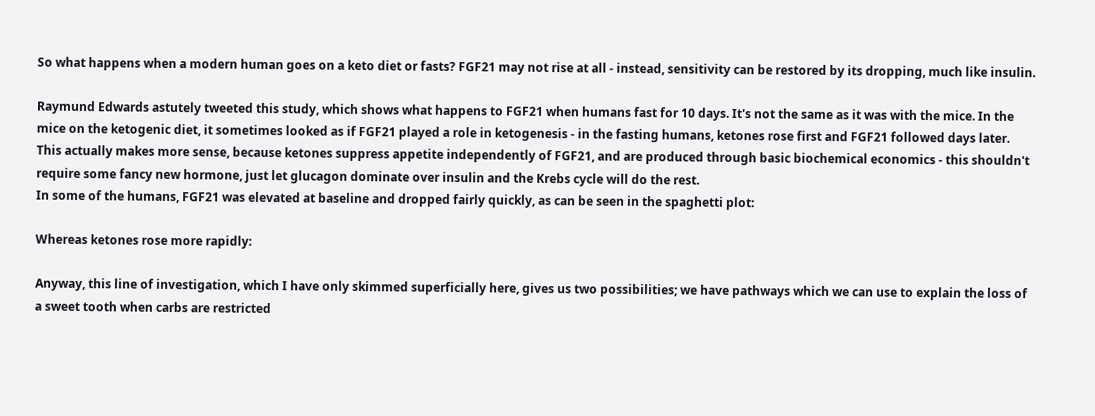So what happens when a modern human goes on a keto diet or fasts? FGF21 may not rise at all - instead, sensitivity can be restored by its dropping, much like insulin.

Raymund Edwards astutely tweeted this study, which shows what happens to FGF21 when humans fast for 10 days. It's not the same as it was with the mice. In the mice on the ketogenic diet, it sometimes looked as if FGF21 played a role in ketogenesis - in the fasting humans, ketones rose first and FGF21 followed days later. This actually makes more sense, because ketones suppress appetite independently of FGF21, and are produced through basic biochemical economics - this shouldn't require some fancy new hormone, just let glucagon dominate over insulin and the Krebs cycle will do the rest.
In some of the humans, FGF21 was elevated at baseline and dropped fairly quickly, as can be seen in the spaghetti plot:

Whereas ketones rose more rapidly:

Anyway, this line of investigation, which I have only skimmed superficially here, gives us two possibilities; we have pathways which we can use to explain the loss of a sweet tooth when carbs are restricted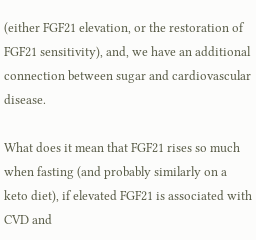(either FGF21 elevation, or the restoration of FGF21 sensitivity), and, we have an additional connection between sugar and cardiovascular disease.

What does it mean that FGF21 rises so much when fasting (and probably similarly on a keto diet), if elevated FGF21 is associated with CVD and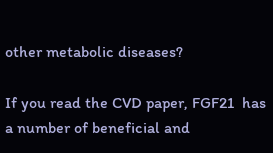other metabolic diseases?

If you read the CVD paper, FGF21  has a number of beneficial and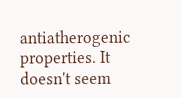antiatherogenic properties. It doesn't seem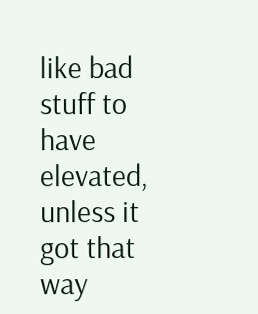like bad stuff to have elevated, unless it got that way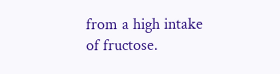from a high intake of fructose.